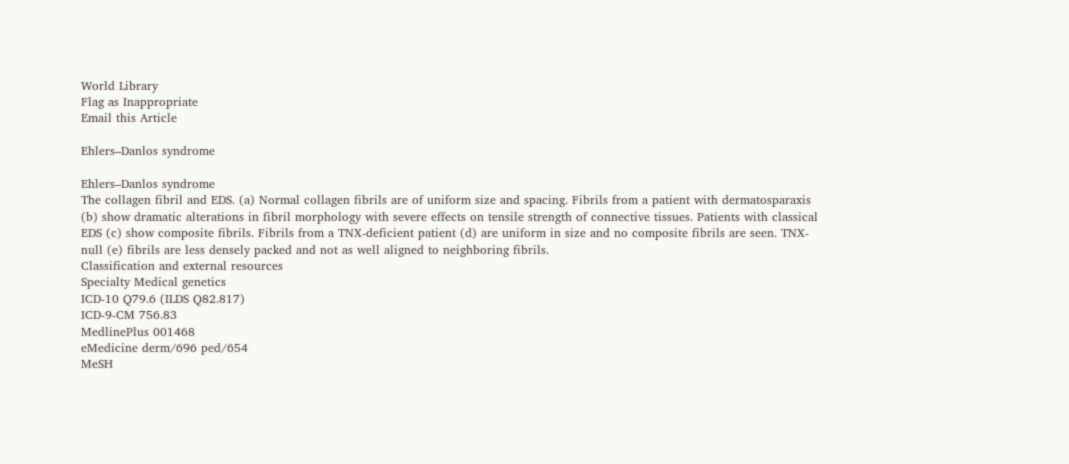World Library
Flag as Inappropriate
Email this Article

Ehlers–Danlos syndrome

Ehlers–Danlos syndrome
The collagen fibril and EDS. (a) Normal collagen fibrils are of uniform size and spacing. Fibrils from a patient with dermatosparaxis (b) show dramatic alterations in fibril morphology with severe effects on tensile strength of connective tissues. Patients with classical EDS (c) show composite fibrils. Fibrils from a TNX-deficient patient (d) are uniform in size and no composite fibrils are seen. TNX-null (e) fibrils are less densely packed and not as well aligned to neighboring fibrils.
Classification and external resources
Specialty Medical genetics
ICD-10 Q79.6 (ILDS Q82.817)
ICD-9-CM 756.83
MedlinePlus 001468
eMedicine derm/696 ped/654
MeSH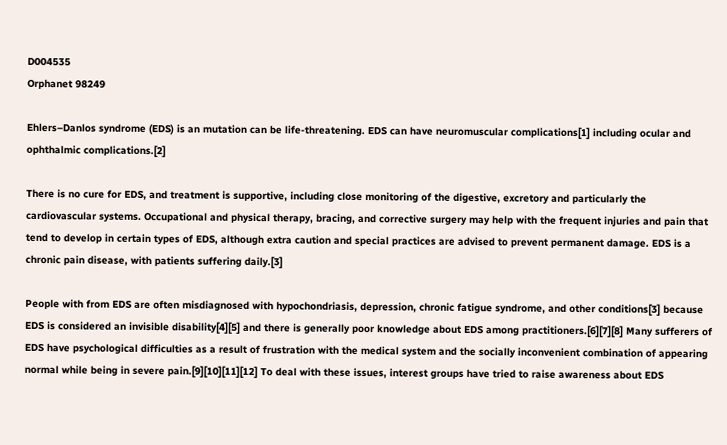D004535
Orphanet 98249

Ehlers–Danlos syndrome (EDS) is an mutation can be life-threatening. EDS can have neuromuscular complications[1] including ocular and ophthalmic complications.[2]

There is no cure for EDS, and treatment is supportive, including close monitoring of the digestive, excretory and particularly the cardiovascular systems. Occupational and physical therapy, bracing, and corrective surgery may help with the frequent injuries and pain that tend to develop in certain types of EDS, although extra caution and special practices are advised to prevent permanent damage. EDS is a chronic pain disease, with patients suffering daily.[3]

People with from EDS are often misdiagnosed with hypochondriasis, depression, chronic fatigue syndrome, and other conditions[3] because EDS is considered an invisible disability[4][5] and there is generally poor knowledge about EDS among practitioners.[6][7][8] Many sufferers of EDS have psychological difficulties as a result of frustration with the medical system and the socially inconvenient combination of appearing normal while being in severe pain.[9][10][11][12] To deal with these issues, interest groups have tried to raise awareness about EDS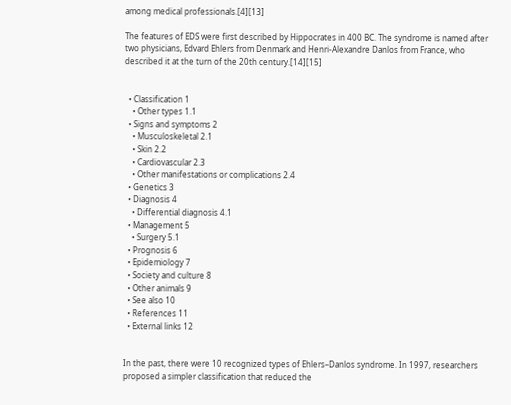among medical professionals.[4][13]

The features of EDS were first described by Hippocrates in 400 BC. The syndrome is named after two physicians, Edvard Ehlers from Denmark and Henri-Alexandre Danlos from France, who described it at the turn of the 20th century.[14][15]


  • Classification 1
    • Other types 1.1
  • Signs and symptoms 2
    • Musculoskeletal 2.1
    • Skin 2.2
    • Cardiovascular 2.3
    • Other manifestations or complications 2.4
  • Genetics 3
  • Diagnosis 4
    • Differential diagnosis 4.1
  • Management 5
    • Surgery 5.1
  • Prognosis 6
  • Epidemiology 7
  • Society and culture 8
  • Other animals 9
  • See also 10
  • References 11
  • External links 12


In the past, there were 10 recognized types of Ehlers–Danlos syndrome. In 1997, researchers proposed a simpler classification that reduced the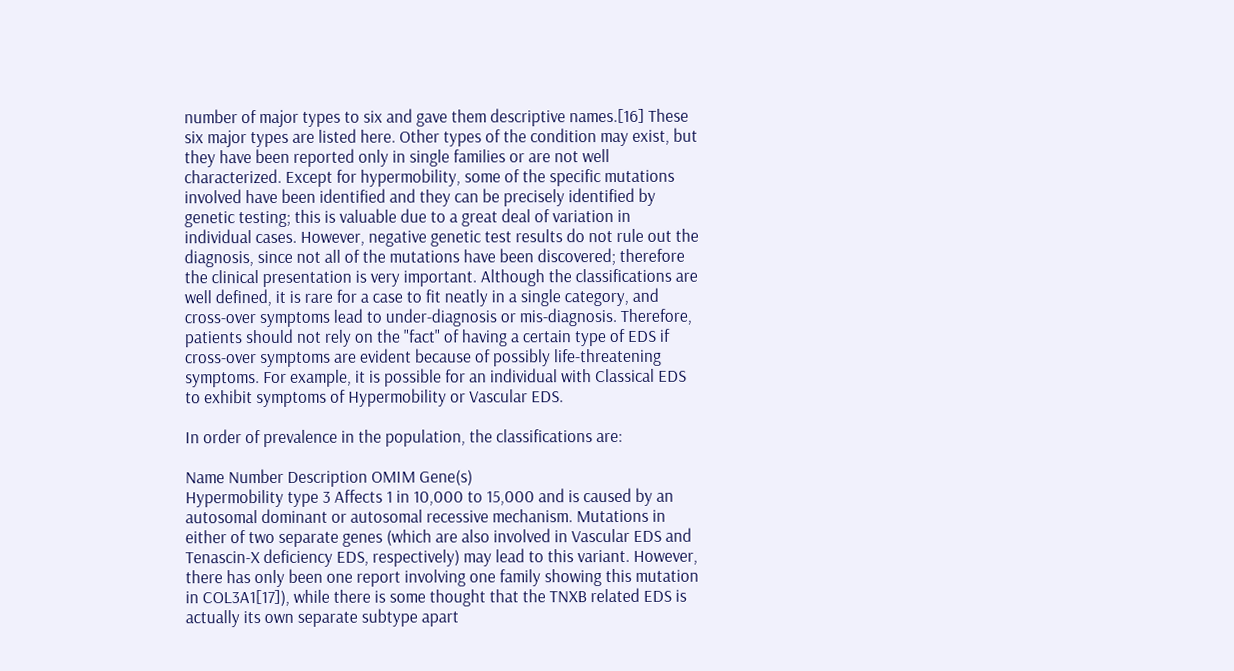number of major types to six and gave them descriptive names.[16] These six major types are listed here. Other types of the condition may exist, but they have been reported only in single families or are not well characterized. Except for hypermobility, some of the specific mutations involved have been identified and they can be precisely identified by genetic testing; this is valuable due to a great deal of variation in individual cases. However, negative genetic test results do not rule out the diagnosis, since not all of the mutations have been discovered; therefore the clinical presentation is very important. Although the classifications are well defined, it is rare for a case to fit neatly in a single category, and cross-over symptoms lead to under-diagnosis or mis-diagnosis. Therefore, patients should not rely on the "fact" of having a certain type of EDS if cross-over symptoms are evident because of possibly life-threatening symptoms. For example, it is possible for an individual with Classical EDS to exhibit symptoms of Hypermobility or Vascular EDS.

In order of prevalence in the population, the classifications are:

Name Number Description OMIM Gene(s)
Hypermobility type 3 Affects 1 in 10,000 to 15,000 and is caused by an autosomal dominant or autosomal recessive mechanism. Mutations in either of two separate genes (which are also involved in Vascular EDS and Tenascin-X deficiency EDS, respectively) may lead to this variant. However, there has only been one report involving one family showing this mutation in COL3A1[17]), while there is some thought that the TNXB related EDS is actually its own separate subtype apart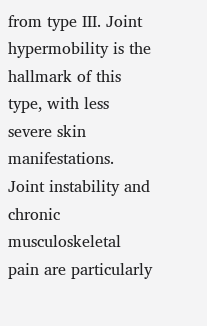from type III. Joint hypermobility is the hallmark of this type, with less severe skin manifestations. Joint instability and chronic musculoskeletal pain are particularly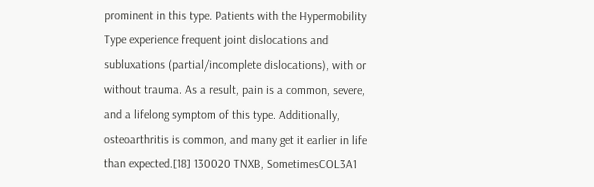prominent in this type. Patients with the Hypermobility Type experience frequent joint dislocations and subluxations (partial/incomplete dislocations), with or without trauma. As a result, pain is a common, severe, and a lifelong symptom of this type. Additionally, osteoarthritis is common, and many get it earlier in life than expected.[18] 130020 TNXB, SometimesCOL3A1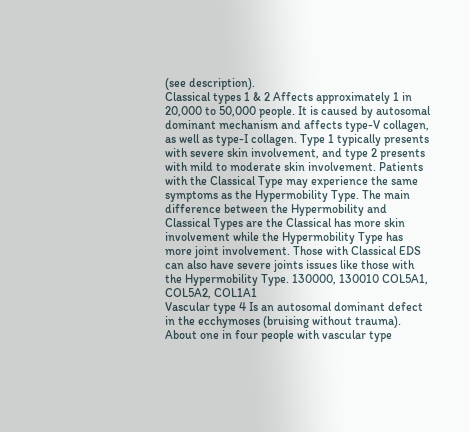(see description).
Classical types 1 & 2 Affects approximately 1 in 20,000 to 50,000 people. It is caused by autosomal dominant mechanism and affects type-V collagen, as well as type-I collagen. Type 1 typically presents with severe skin involvement, and type 2 presents with mild to moderate skin involvement. Patients with the Classical Type may experience the same symptoms as the Hypermobility Type. The main difference between the Hypermobility and Classical Types are the Classical has more skin involvement while the Hypermobility Type has more joint involvement. Those with Classical EDS can also have severe joints issues like those with the Hypermobility Type. 130000, 130010 COL5A1, COL5A2, COL1A1
Vascular type 4 Is an autosomal dominant defect in the ecchymoses (bruising without trauma). About one in four people with vascular type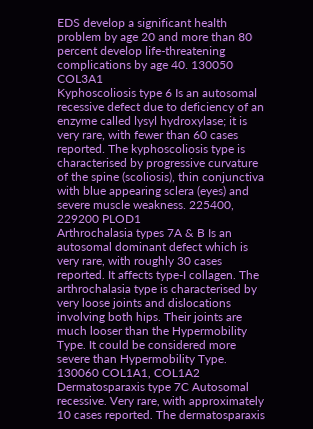EDS develop a significant health problem by age 20 and more than 80 percent develop life-threatening complications by age 40. 130050 COL3A1
Kyphoscoliosis type 6 Is an autosomal recessive defect due to deficiency of an enzyme called lysyl hydroxylase; it is very rare, with fewer than 60 cases reported. The kyphoscoliosis type is characterised by progressive curvature of the spine (scoliosis), thin conjunctiva with blue appearing sclera (eyes) and severe muscle weakness. 225400, 229200 PLOD1
Arthrochalasia types 7A & B Is an autosomal dominant defect which is very rare, with roughly 30 cases reported. It affects type-I collagen. The arthrochalasia type is characterised by very loose joints and dislocations involving both hips. Their joints are much looser than the Hypermobility Type. It could be considered more severe than Hypermobility Type. 130060 COL1A1, COL1A2
Dermatosparaxis type 7C Autosomal recessive. Very rare, with approximately 10 cases reported. The dermatosparaxis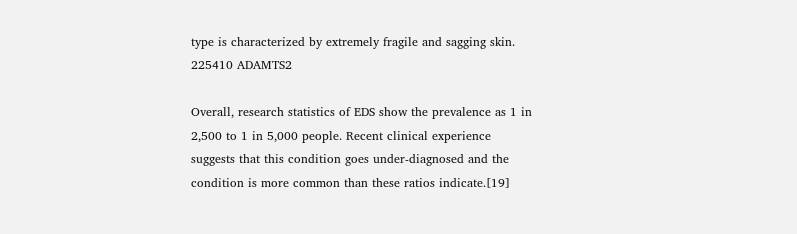type is characterized by extremely fragile and sagging skin. 225410 ADAMTS2

Overall, research statistics of EDS show the prevalence as 1 in 2,500 to 1 in 5,000 people. Recent clinical experience suggests that this condition goes under-diagnosed and the condition is more common than these ratios indicate.[19]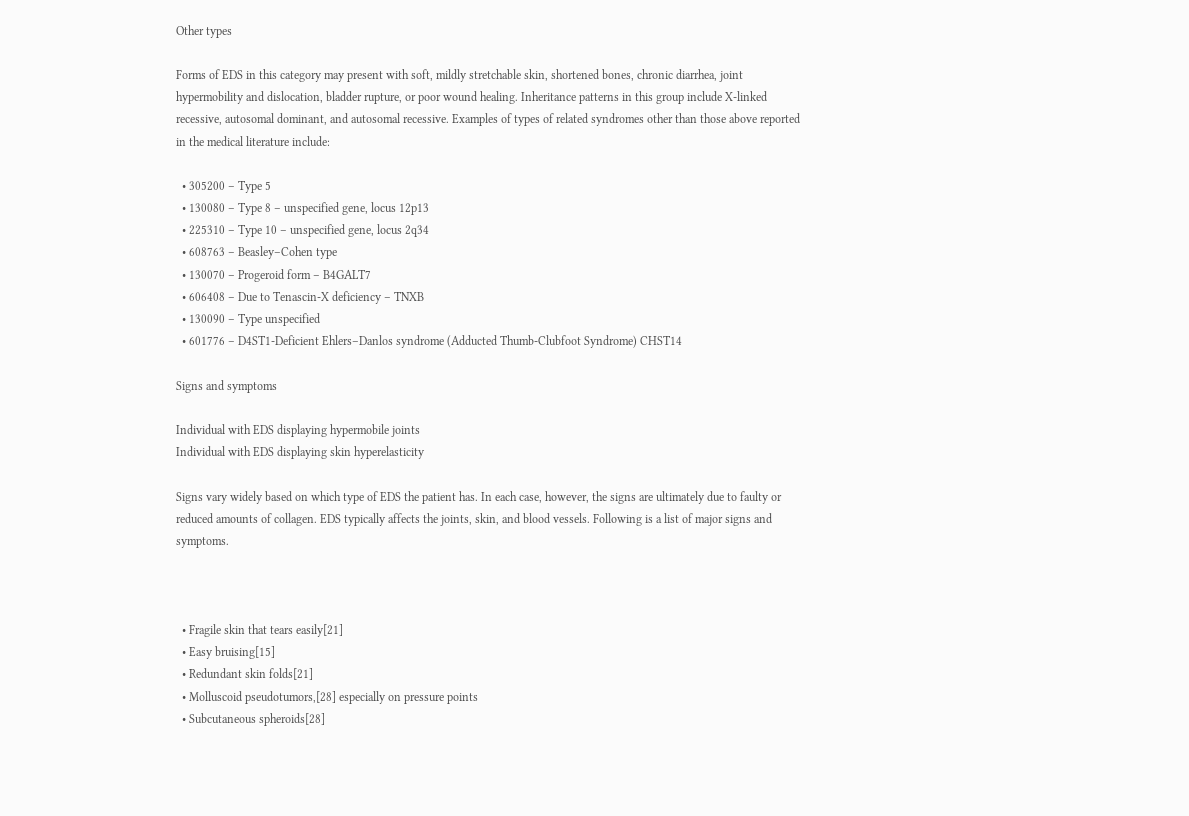Other types

Forms of EDS in this category may present with soft, mildly stretchable skin, shortened bones, chronic diarrhea, joint hypermobility and dislocation, bladder rupture, or poor wound healing. Inheritance patterns in this group include X-linked recessive, autosomal dominant, and autosomal recessive. Examples of types of related syndromes other than those above reported in the medical literature include:

  • 305200 – Type 5
  • 130080 – Type 8 – unspecified gene, locus 12p13
  • 225310 – Type 10 – unspecified gene, locus 2q34
  • 608763 – Beasley–Cohen type
  • 130070 – Progeroid form – B4GALT7
  • 606408 – Due to Tenascin-X deficiency – TNXB
  • 130090 – Type unspecified
  • 601776 – D4ST1-Deficient Ehlers–Danlos syndrome (Adducted Thumb-Clubfoot Syndrome) CHST14

Signs and symptoms

Individual with EDS displaying hypermobile joints
Individual with EDS displaying skin hyperelasticity

Signs vary widely based on which type of EDS the patient has. In each case, however, the signs are ultimately due to faulty or reduced amounts of collagen. EDS typically affects the joints, skin, and blood vessels. Following is a list of major signs and symptoms.



  • Fragile skin that tears easily[21]
  • Easy bruising[15]
  • Redundant skin folds[21]
  • Molluscoid pseudotumors,[28] especially on pressure points
  • Subcutaneous spheroids[28]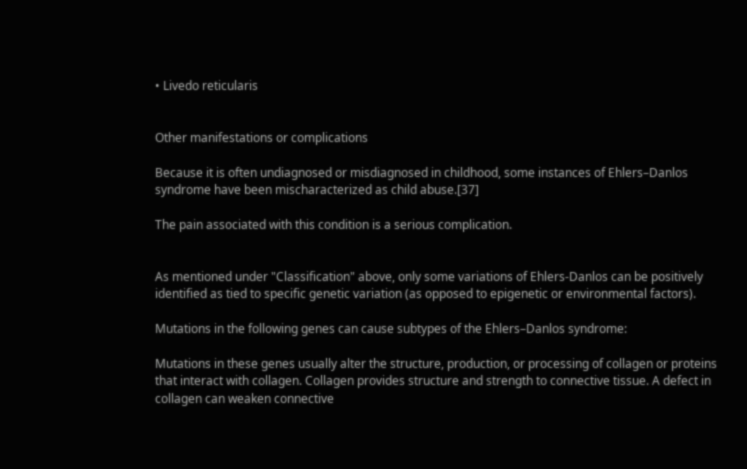• Livedo reticularis


Other manifestations or complications

Because it is often undiagnosed or misdiagnosed in childhood, some instances of Ehlers–Danlos syndrome have been mischaracterized as child abuse.[37]

The pain associated with this condition is a serious complication.


As mentioned under "Classification" above, only some variations of Ehlers-Danlos can be positively identified as tied to specific genetic variation (as opposed to epigenetic or environmental factors).

Mutations in the following genes can cause subtypes of the Ehlers–Danlos syndrome:

Mutations in these genes usually alter the structure, production, or processing of collagen or proteins that interact with collagen. Collagen provides structure and strength to connective tissue. A defect in collagen can weaken connective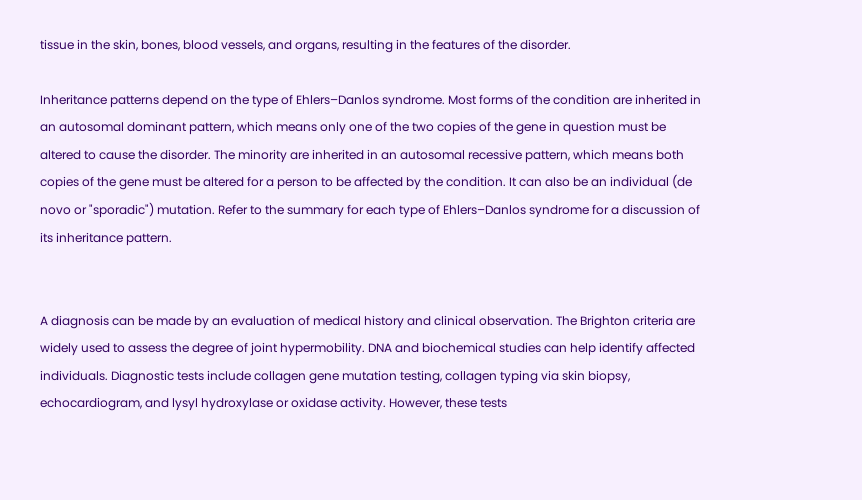tissue in the skin, bones, blood vessels, and organs, resulting in the features of the disorder.

Inheritance patterns depend on the type of Ehlers–Danlos syndrome. Most forms of the condition are inherited in an autosomal dominant pattern, which means only one of the two copies of the gene in question must be altered to cause the disorder. The minority are inherited in an autosomal recessive pattern, which means both copies of the gene must be altered for a person to be affected by the condition. It can also be an individual (de novo or "sporadic") mutation. Refer to the summary for each type of Ehlers–Danlos syndrome for a discussion of its inheritance pattern.


A diagnosis can be made by an evaluation of medical history and clinical observation. The Brighton criteria are widely used to assess the degree of joint hypermobility. DNA and biochemical studies can help identify affected individuals. Diagnostic tests include collagen gene mutation testing, collagen typing via skin biopsy, echocardiogram, and lysyl hydroxylase or oxidase activity. However, these tests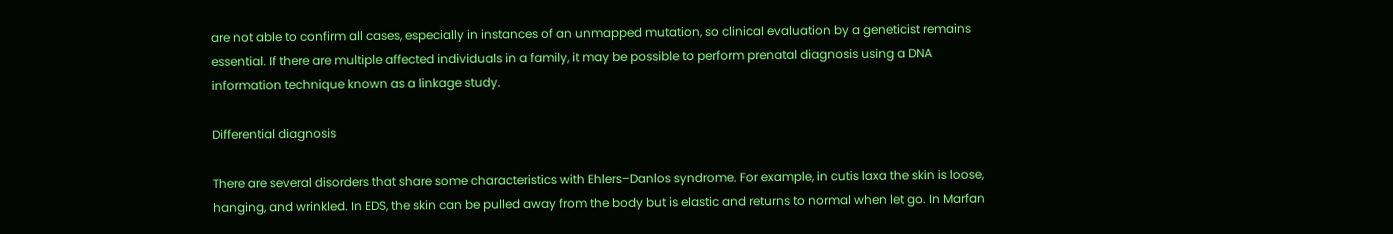are not able to confirm all cases, especially in instances of an unmapped mutation, so clinical evaluation by a geneticist remains essential. If there are multiple affected individuals in a family, it may be possible to perform prenatal diagnosis using a DNA information technique known as a linkage study.

Differential diagnosis

There are several disorders that share some characteristics with Ehlers–Danlos syndrome. For example, in cutis laxa the skin is loose, hanging, and wrinkled. In EDS, the skin can be pulled away from the body but is elastic and returns to normal when let go. In Marfan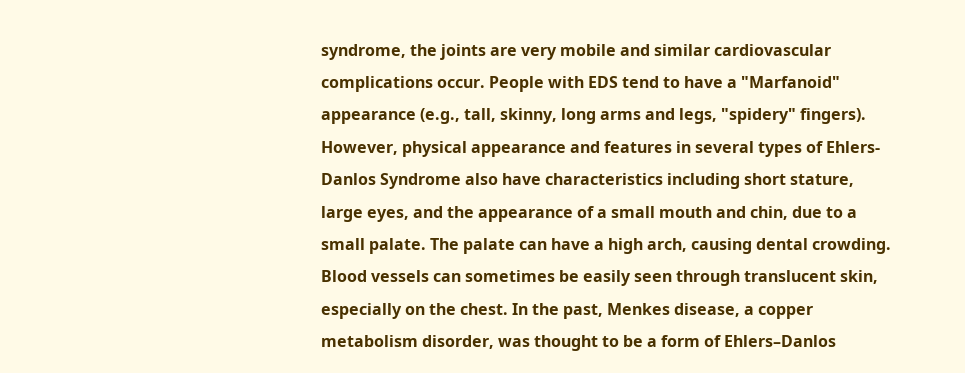syndrome, the joints are very mobile and similar cardiovascular complications occur. People with EDS tend to have a "Marfanoid" appearance (e.g., tall, skinny, long arms and legs, "spidery" fingers). However, physical appearance and features in several types of Ehlers-Danlos Syndrome also have characteristics including short stature, large eyes, and the appearance of a small mouth and chin, due to a small palate. The palate can have a high arch, causing dental crowding. Blood vessels can sometimes be easily seen through translucent skin, especially on the chest. In the past, Menkes disease, a copper metabolism disorder, was thought to be a form of Ehlers–Danlos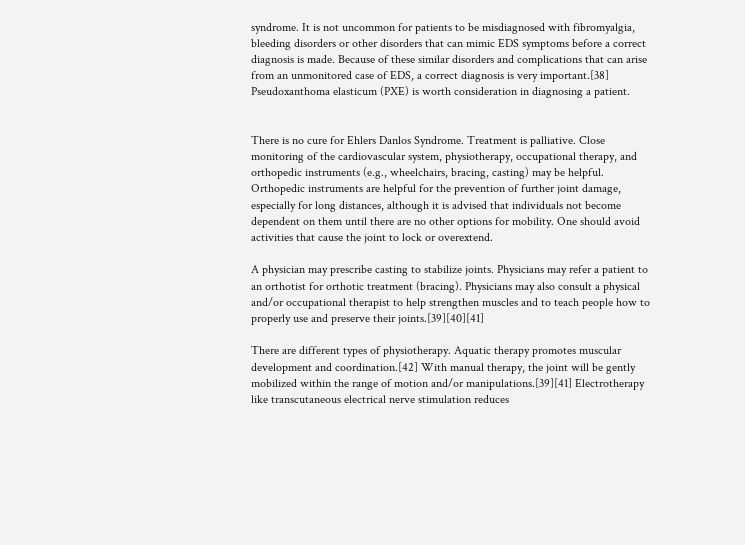syndrome. It is not uncommon for patients to be misdiagnosed with fibromyalgia, bleeding disorders or other disorders that can mimic EDS symptoms before a correct diagnosis is made. Because of these similar disorders and complications that can arise from an unmonitored case of EDS, a correct diagnosis is very important.[38] Pseudoxanthoma elasticum (PXE) is worth consideration in diagnosing a patient.


There is no cure for Ehlers Danlos Syndrome. Treatment is palliative. Close monitoring of the cardiovascular system, physiotherapy, occupational therapy, and orthopedic instruments (e.g., wheelchairs, bracing, casting) may be helpful. Orthopedic instruments are helpful for the prevention of further joint damage, especially for long distances, although it is advised that individuals not become dependent on them until there are no other options for mobility. One should avoid activities that cause the joint to lock or overextend.

A physician may prescribe casting to stabilize joints. Physicians may refer a patient to an orthotist for orthotic treatment (bracing). Physicians may also consult a physical and/or occupational therapist to help strengthen muscles and to teach people how to properly use and preserve their joints.[39][40][41]

There are different types of physiotherapy. Aquatic therapy promotes muscular development and coordination.[42] With manual therapy, the joint will be gently mobilized within the range of motion and/or manipulations.[39][41] Electrotherapy like transcutaneous electrical nerve stimulation reduces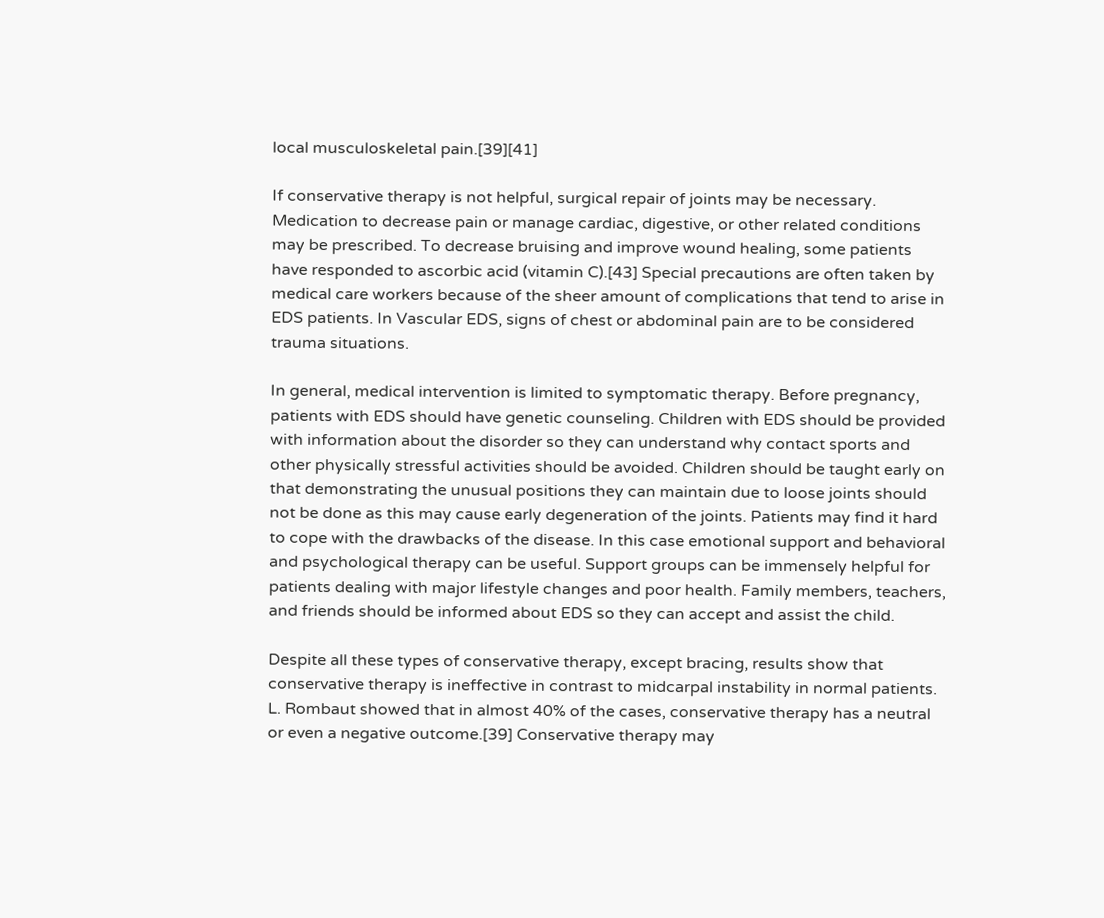local musculoskeletal pain.[39][41]

If conservative therapy is not helpful, surgical repair of joints may be necessary. Medication to decrease pain or manage cardiac, digestive, or other related conditions may be prescribed. To decrease bruising and improve wound healing, some patients have responded to ascorbic acid (vitamin C).[43] Special precautions are often taken by medical care workers because of the sheer amount of complications that tend to arise in EDS patients. In Vascular EDS, signs of chest or abdominal pain are to be considered trauma situations.

In general, medical intervention is limited to symptomatic therapy. Before pregnancy, patients with EDS should have genetic counseling. Children with EDS should be provided with information about the disorder so they can understand why contact sports and other physically stressful activities should be avoided. Children should be taught early on that demonstrating the unusual positions they can maintain due to loose joints should not be done as this may cause early degeneration of the joints. Patients may find it hard to cope with the drawbacks of the disease. In this case emotional support and behavioral and psychological therapy can be useful. Support groups can be immensely helpful for patients dealing with major lifestyle changes and poor health. Family members, teachers, and friends should be informed about EDS so they can accept and assist the child.

Despite all these types of conservative therapy, except bracing, results show that conservative therapy is ineffective in contrast to midcarpal instability in normal patients. L. Rombaut showed that in almost 40% of the cases, conservative therapy has a neutral or even a negative outcome.[39] Conservative therapy may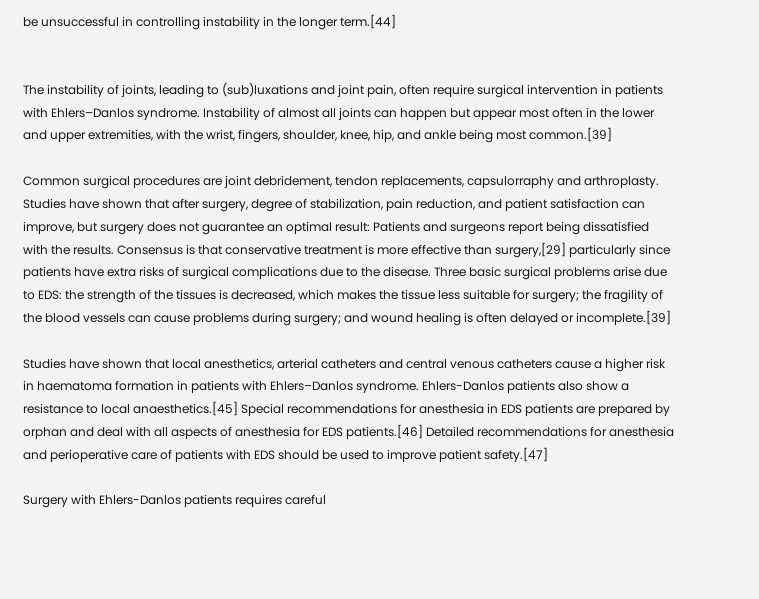be unsuccessful in controlling instability in the longer term.[44]


The instability of joints, leading to (sub)luxations and joint pain, often require surgical intervention in patients with Ehlers–Danlos syndrome. Instability of almost all joints can happen but appear most often in the lower and upper extremities, with the wrist, fingers, shoulder, knee, hip, and ankle being most common.[39]

Common surgical procedures are joint debridement, tendon replacements, capsulorraphy and arthroplasty. Studies have shown that after surgery, degree of stabilization, pain reduction, and patient satisfaction can improve, but surgery does not guarantee an optimal result: Patients and surgeons report being dissatisfied with the results. Consensus is that conservative treatment is more effective than surgery,[29] particularly since patients have extra risks of surgical complications due to the disease. Three basic surgical problems arise due to EDS: the strength of the tissues is decreased, which makes the tissue less suitable for surgery; the fragility of the blood vessels can cause problems during surgery; and wound healing is often delayed or incomplete.[39]

Studies have shown that local anesthetics, arterial catheters and central venous catheters cause a higher risk in haematoma formation in patients with Ehlers–Danlos syndrome. Ehlers-Danlos patients also show a resistance to local anaesthetics.[45] Special recommendations for anesthesia in EDS patients are prepared by orphan and deal with all aspects of anesthesia for EDS patients.[46] Detailed recommendations for anesthesia and perioperative care of patients with EDS should be used to improve patient safety.[47]

Surgery with Ehlers-Danlos patients requires careful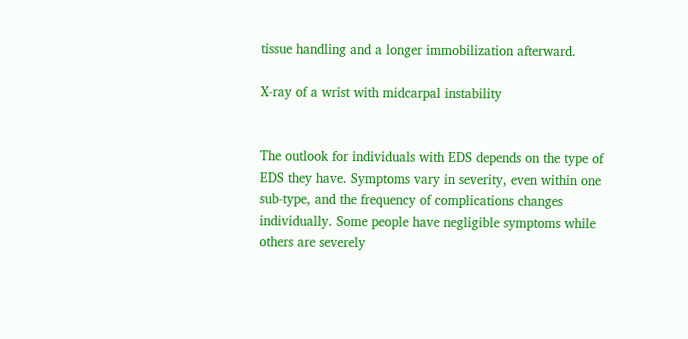tissue handling and a longer immobilization afterward.

X-ray of a wrist with midcarpal instability


The outlook for individuals with EDS depends on the type of EDS they have. Symptoms vary in severity, even within one sub-type, and the frequency of complications changes individually. Some people have negligible symptoms while others are severely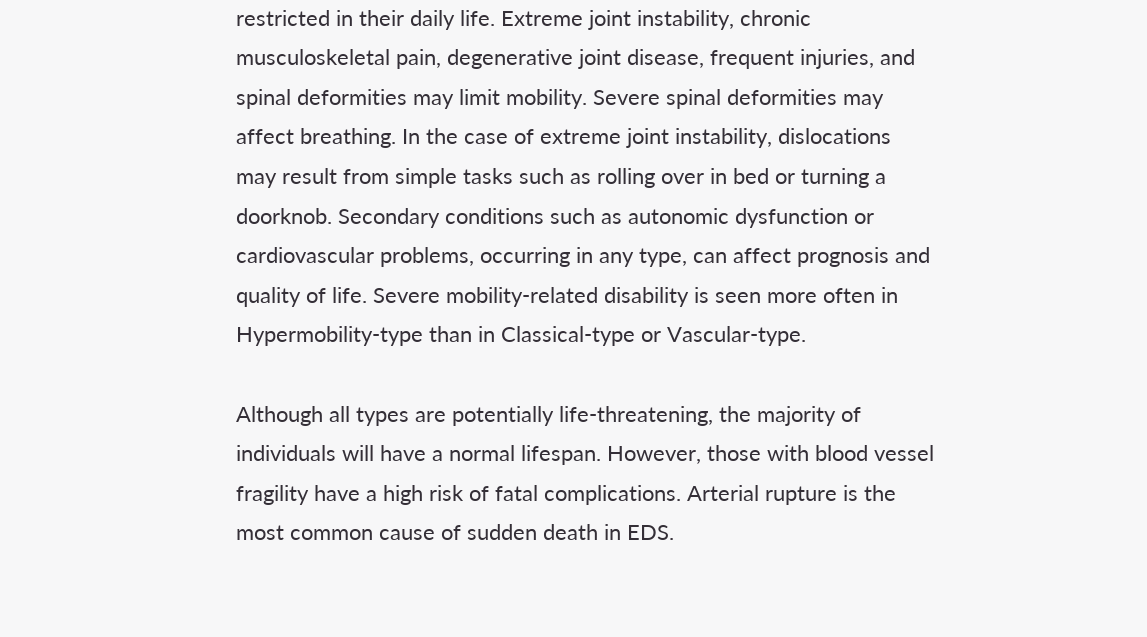restricted in their daily life. Extreme joint instability, chronic musculoskeletal pain, degenerative joint disease, frequent injuries, and spinal deformities may limit mobility. Severe spinal deformities may affect breathing. In the case of extreme joint instability, dislocations may result from simple tasks such as rolling over in bed or turning a doorknob. Secondary conditions such as autonomic dysfunction or cardiovascular problems, occurring in any type, can affect prognosis and quality of life. Severe mobility-related disability is seen more often in Hypermobility-type than in Classical-type or Vascular-type.

Although all types are potentially life-threatening, the majority of individuals will have a normal lifespan. However, those with blood vessel fragility have a high risk of fatal complications. Arterial rupture is the most common cause of sudden death in EDS.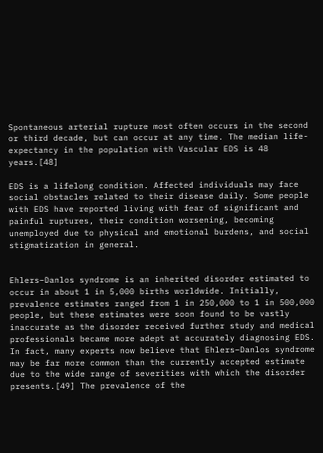Spontaneous arterial rupture most often occurs in the second or third decade, but can occur at any time. The median life-expectancy in the population with Vascular EDS is 48 years.[48]

EDS is a lifelong condition. Affected individuals may face social obstacles related to their disease daily. Some people with EDS have reported living with fear of significant and painful ruptures, their condition worsening, becoming unemployed due to physical and emotional burdens, and social stigmatization in general.


Ehlers–Danlos syndrome is an inherited disorder estimated to occur in about 1 in 5,000 births worldwide. Initially, prevalence estimates ranged from 1 in 250,000 to 1 in 500,000 people, but these estimates were soon found to be vastly inaccurate as the disorder received further study and medical professionals became more adept at accurately diagnosing EDS. In fact, many experts now believe that Ehlers–Danlos syndrome may be far more common than the currently accepted estimate due to the wide range of severities with which the disorder presents.[49] The prevalence of the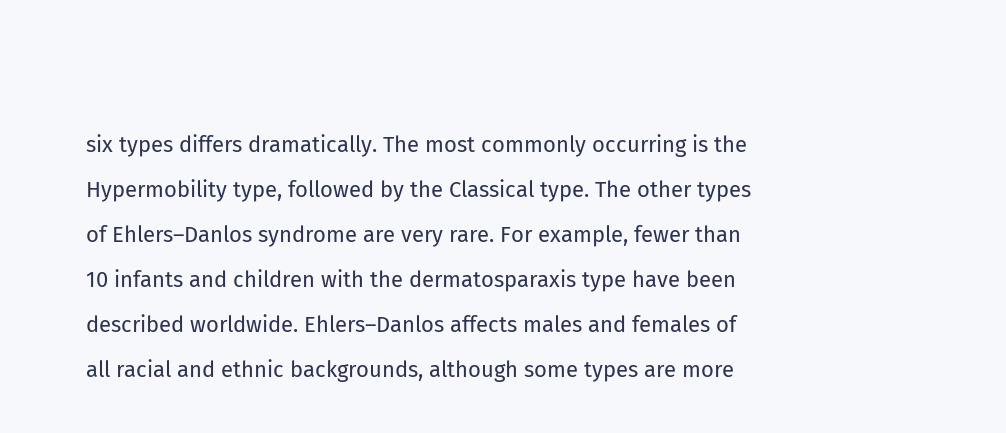six types differs dramatically. The most commonly occurring is the Hypermobility type, followed by the Classical type. The other types of Ehlers–Danlos syndrome are very rare. For example, fewer than 10 infants and children with the dermatosparaxis type have been described worldwide. Ehlers–Danlos affects males and females of all racial and ethnic backgrounds, although some types are more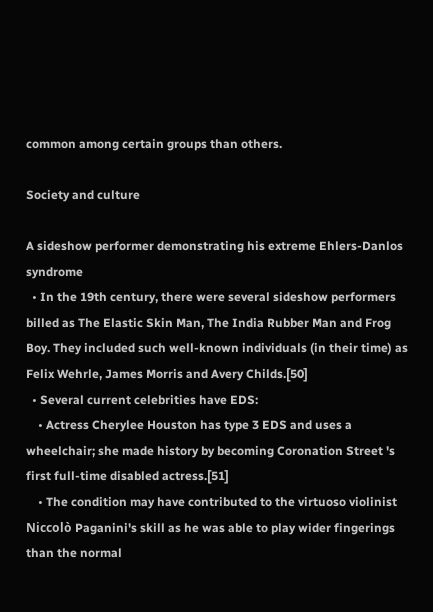common among certain groups than others.

Society and culture

A sideshow performer demonstrating his extreme Ehlers-Danlos syndrome
  • In the 19th century, there were several sideshow performers billed as The Elastic Skin Man, The India Rubber Man and Frog Boy. They included such well-known individuals (in their time) as Felix Wehrle, James Morris and Avery Childs.[50]
  • Several current celebrities have EDS:
    • Actress Cherylee Houston has type 3 EDS and uses a wheelchair; she made history by becoming Coronation Street 's first full-time disabled actress.[51]
    • The condition may have contributed to the virtuoso violinist Niccolò Paganini's skill as he was able to play wider fingerings than the normal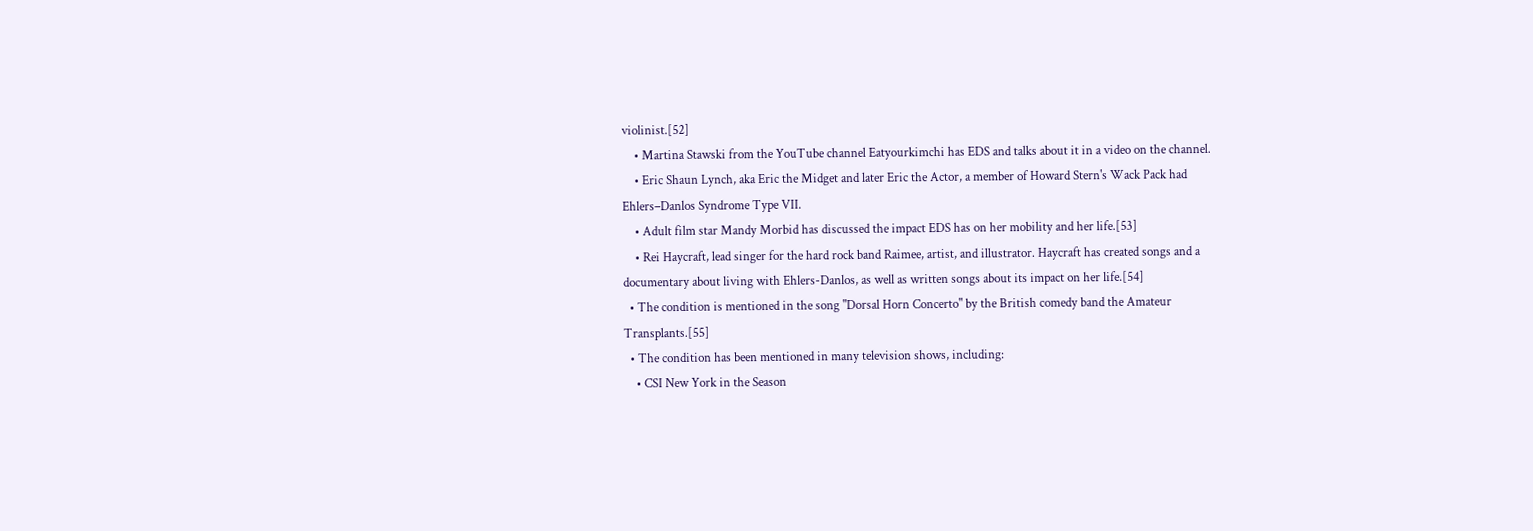violinist.[52]
    • Martina Stawski from the YouTube channel Eatyourkimchi has EDS and talks about it in a video on the channel.
    • Eric Shaun Lynch, aka Eric the Midget and later Eric the Actor, a member of Howard Stern's Wack Pack had Ehlers–Danlos Syndrome Type VII.
    • Adult film star Mandy Morbid has discussed the impact EDS has on her mobility and her life.[53]
    • Rei Haycraft, lead singer for the hard rock band Raimee, artist, and illustrator. Haycraft has created songs and a documentary about living with Ehlers-Danlos, as well as written songs about its impact on her life.[54]
  • The condition is mentioned in the song "Dorsal Horn Concerto" by the British comedy band the Amateur Transplants.[55]
  • The condition has been mentioned in many television shows, including:
    • CSI New York in the Season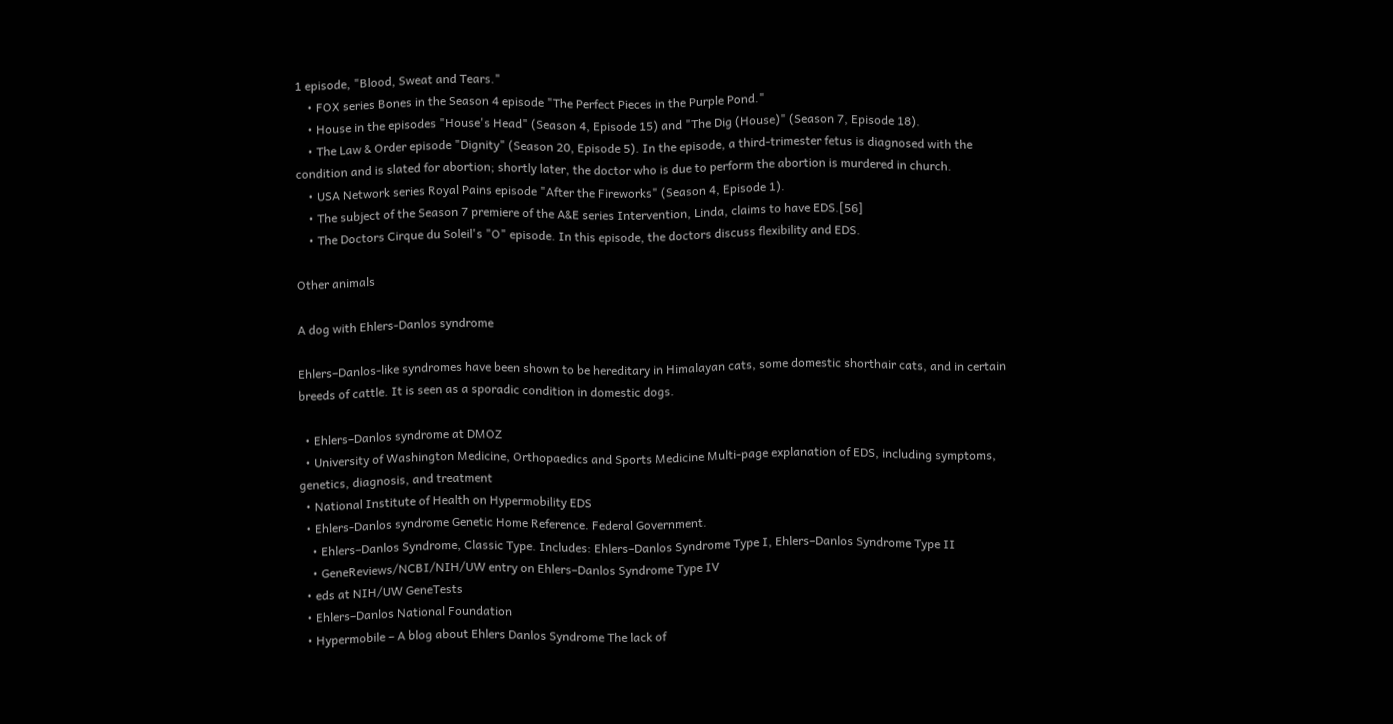1 episode, "Blood, Sweat and Tears."
    • FOX series Bones in the Season 4 episode "The Perfect Pieces in the Purple Pond."
    • House in the episodes "House's Head" (Season 4, Episode 15) and "The Dig (House)" (Season 7, Episode 18).
    • The Law & Order episode "Dignity" (Season 20, Episode 5). In the episode, a third-trimester fetus is diagnosed with the condition and is slated for abortion; shortly later, the doctor who is due to perform the abortion is murdered in church.
    • USA Network series Royal Pains episode "After the Fireworks" (Season 4, Episode 1).
    • The subject of the Season 7 premiere of the A&E series Intervention, Linda, claims to have EDS.[56]
    • The Doctors Cirque du Soleil's "O" episode. In this episode, the doctors discuss flexibility and EDS.

Other animals

A dog with Ehlers-Danlos syndrome

Ehlers–Danlos-like syndromes have been shown to be hereditary in Himalayan cats, some domestic shorthair cats, and in certain breeds of cattle. It is seen as a sporadic condition in domestic dogs.

  • Ehlers–Danlos syndrome at DMOZ
  • University of Washington Medicine, Orthopaedics and Sports Medicine Multi-page explanation of EDS, including symptoms, genetics, diagnosis, and treatment
  • National Institute of Health on Hypermobility EDS
  • Ehlers-Danlos syndrome Genetic Home Reference. Federal Government.
    • Ehlers–Danlos Syndrome, Classic Type. Includes: Ehlers–Danlos Syndrome Type I, Ehlers–Danlos Syndrome Type II
    • GeneReviews/NCBI/NIH/UW entry on Ehlers–Danlos Syndrome Type IV
  • eds at NIH/UW GeneTests
  • Ehlers–Danlos National Foundation
  • Hypermobile – A blog about Ehlers Danlos Syndrome The lack of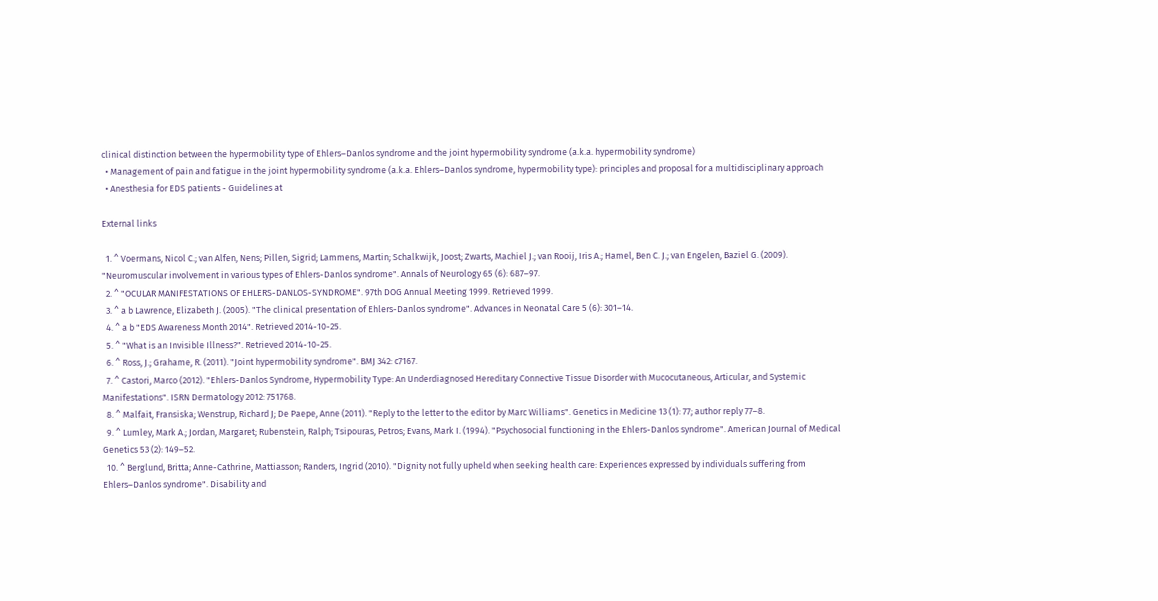clinical distinction between the hypermobility type of Ehlers–Danlos syndrome and the joint hypermobility syndrome (a.k.a. hypermobility syndrome)
  • Management of pain and fatigue in the joint hypermobility syndrome (a.k.a. Ehlers–Danlos syndrome, hypermobility type): principles and proposal for a multidisciplinary approach
  • Anesthesia for EDS patients - Guidelines at

External links

  1. ^ Voermans, Nicol C.; van Alfen, Nens; Pillen, Sigrid; Lammens, Martin; Schalkwijk, Joost; Zwarts, Machiel J.; van Rooij, Iris A.; Hamel, Ben C. J.; van Engelen, Baziel G. (2009). "Neuromuscular involvement in various types of Ehlers-Danlos syndrome". Annals of Neurology 65 (6): 687–97.
  2. ^ "OCULAR MANIFESTATIONS OF EHLERS-DANLOS-SYNDROME". 97th DOG Annual Meeting 1999. Retrieved 1999.
  3. ^ a b Lawrence, Elizabeth J. (2005). "The clinical presentation of Ehlers-Danlos syndrome". Advances in Neonatal Care 5 (6): 301–14.
  4. ^ a b "EDS Awareness Month 2014". Retrieved 2014-10-25.
  5. ^ "What is an Invisible Illness?". Retrieved 2014-10-25.
  6. ^ Ross, J.; Grahame, R. (2011). "Joint hypermobility syndrome". BMJ 342: c7167.
  7. ^ Castori, Marco (2012). "Ehlers-Danlos Syndrome, Hypermobility Type: An Underdiagnosed Hereditary Connective Tissue Disorder with Mucocutaneous, Articular, and Systemic Manifestations". ISRN Dermatology 2012: 751768.
  8. ^ Malfait, Fransiska; Wenstrup, Richard J; De Paepe, Anne (2011). "Reply to the letter to the editor by Marc Williams". Genetics in Medicine 13 (1): 77; author reply 77–8.
  9. ^ Lumley, Mark A.; Jordan, Margaret; Rubenstein, Ralph; Tsipouras, Petros; Evans, Mark I. (1994). "Psychosocial functioning in the Ehlers-Danlos syndrome". American Journal of Medical Genetics 53 (2): 149–52.
  10. ^ Berglund, Britta; Anne-Cathrine, Mattiasson; Randers, Ingrid (2010). "Dignity not fully upheld when seeking health care: Experiences expressed by individuals suffering from Ehlers–Danlos syndrome". Disability and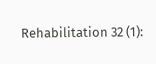Rehabilitation 32 (1):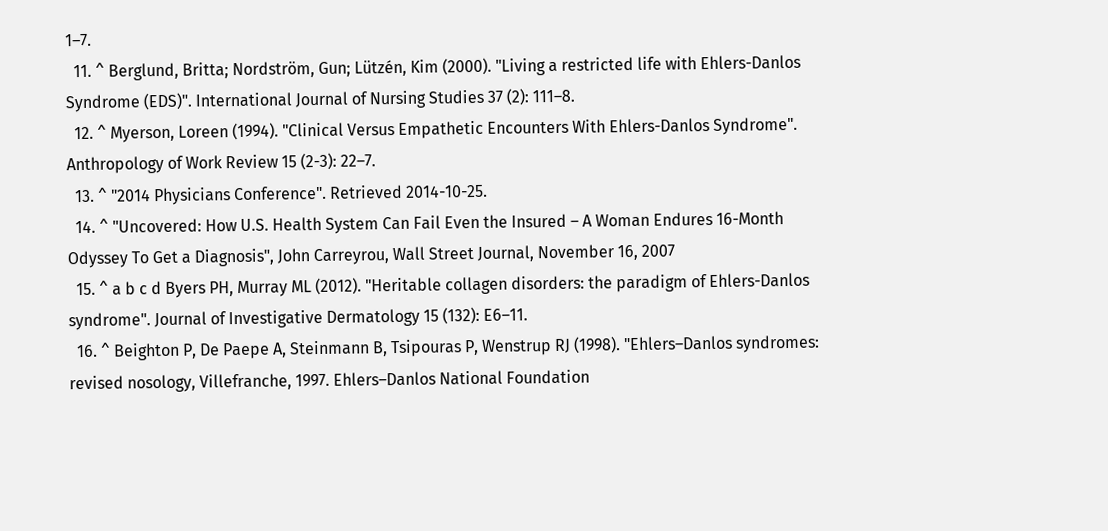1–7.
  11. ^ Berglund, Britta; Nordström, Gun; Lützén, Kim (2000). "Living a restricted life with Ehlers-Danlos Syndrome (EDS)". International Journal of Nursing Studies 37 (2): 111–8.
  12. ^ Myerson, Loreen (1994). "Clinical Versus Empathetic Encounters With Ehlers-Danlos Syndrome". Anthropology of Work Review 15 (2-3): 22–7.
  13. ^ "2014 Physicians Conference". Retrieved 2014-10-25.
  14. ^ "Uncovered: How U.S. Health System Can Fail Even the Insured – A Woman Endures 16-Month Odyssey To Get a Diagnosis", John Carreyrou, Wall Street Journal, November 16, 2007
  15. ^ a b c d Byers PH, Murray ML (2012). "Heritable collagen disorders: the paradigm of Ehlers-Danlos syndrome". Journal of Investigative Dermatology 15 (132): E6–11.
  16. ^ Beighton P, De Paepe A, Steinmann B, Tsipouras P, Wenstrup RJ (1998). "Ehlers–Danlos syndromes: revised nosology, Villefranche, 1997. Ehlers–Danlos National Foundation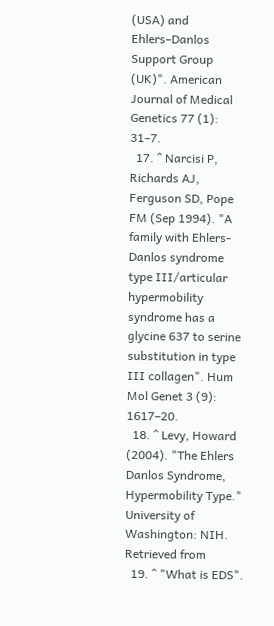(USA) and Ehlers–Danlos Support Group (UK)". American Journal of Medical Genetics 77 (1): 31–7.
  17. ^ Narcisi P, Richards AJ, Ferguson SD, Pope FM (Sep 1994). "A family with Ehlers-Danlos syndrome type III/articular hypermobility syndrome has a glycine 637 to serine substitution in type III collagen". Hum Mol Genet 3 (9): 1617–20.
  18. ^ Levy, Howard (2004). "The Ehlers Danlos Syndrome, Hypermobility Type." University of Washington: NIH. Retrieved from
  19. ^ "What is EDS".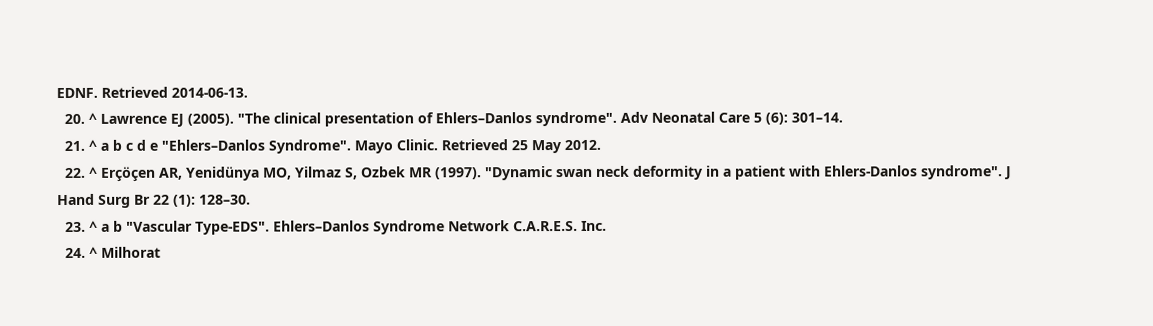EDNF. Retrieved 2014-06-13.
  20. ^ Lawrence EJ (2005). "The clinical presentation of Ehlers–Danlos syndrome". Adv Neonatal Care 5 (6): 301–14.
  21. ^ a b c d e "Ehlers–Danlos Syndrome". Mayo Clinic. Retrieved 25 May 2012.
  22. ^ Erçöçen AR, Yenidünya MO, Yilmaz S, Ozbek MR (1997). "Dynamic swan neck deformity in a patient with Ehlers-Danlos syndrome". J Hand Surg Br 22 (1): 128–30.
  23. ^ a b "Vascular Type-EDS". Ehlers–Danlos Syndrome Network C.A.R.E.S. Inc.
  24. ^ Milhorat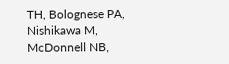TH, Bolognese PA, Nishikawa M, McDonnell NB,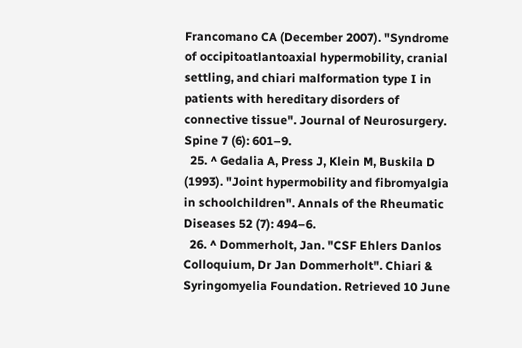Francomano CA (December 2007). "Syndrome of occipitoatlantoaxial hypermobility, cranial settling, and chiari malformation type I in patients with hereditary disorders of connective tissue". Journal of Neurosurgery. Spine 7 (6): 601–9.
  25. ^ Gedalia A, Press J, Klein M, Buskila D (1993). "Joint hypermobility and fibromyalgia in schoolchildren". Annals of the Rheumatic Diseases 52 (7): 494–6.
  26. ^ Dommerholt, Jan. "CSF Ehlers Danlos Colloquium, Dr Jan Dommerholt". Chiari & Syringomyelia Foundation. Retrieved 10 June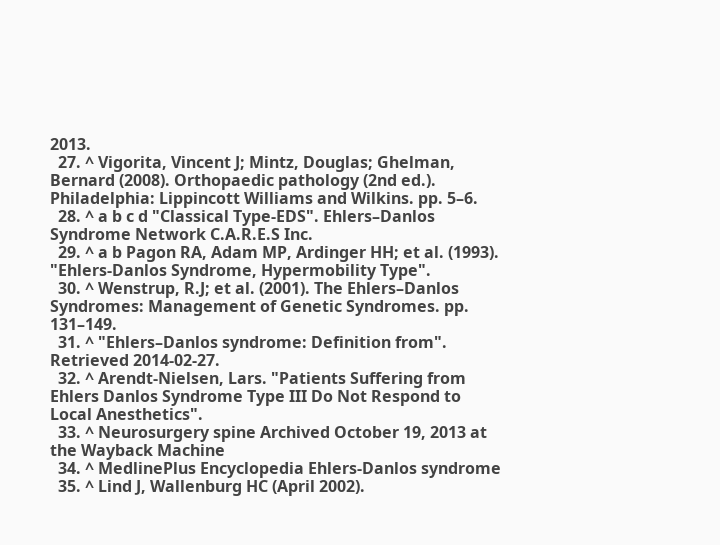2013.
  27. ^ Vigorita, Vincent J; Mintz, Douglas; Ghelman, Bernard (2008). Orthopaedic pathology (2nd ed.). Philadelphia: Lippincott Williams and Wilkins. pp. 5–6.
  28. ^ a b c d "Classical Type-EDS". Ehlers–Danlos Syndrome Network C.A.R.E.S Inc.
  29. ^ a b Pagon RA, Adam MP, Ardinger HH; et al. (1993). "Ehlers-Danlos Syndrome, Hypermobility Type".
  30. ^ Wenstrup, R.J; et al. (2001). The Ehlers–Danlos Syndromes: Management of Genetic Syndromes. pp. 131–149.
  31. ^ "Ehlers–Danlos syndrome: Definition from". Retrieved 2014-02-27.
  32. ^ Arendt-Nielsen, Lars. "Patients Suffering from Ehlers Danlos Syndrome Type III Do Not Respond to Local Anesthetics".
  33. ^ Neurosurgery spine Archived October 19, 2013 at the Wayback Machine
  34. ^ MedlinePlus Encyclopedia Ehlers-Danlos syndrome
  35. ^ Lind J, Wallenburg HC (April 2002).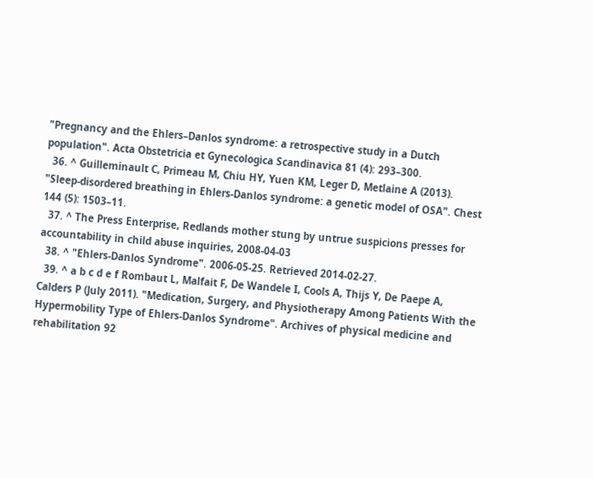"Pregnancy and the Ehlers–Danlos syndrome: a retrospective study in a Dutch population". Acta Obstetricia et Gynecologica Scandinavica 81 (4): 293–300.
  36. ^ Guilleminault C, Primeau M, Chiu HY, Yuen KM, Leger D, Metlaine A (2013). "Sleep-disordered breathing in Ehlers-Danlos syndrome: a genetic model of OSA". Chest 144 (5): 1503–11.
  37. ^ The Press Enterprise, Redlands mother stung by untrue suspicions presses for accountability in child abuse inquiries, 2008-04-03
  38. ^ "Ehlers-Danlos Syndrome". 2006-05-25. Retrieved 2014-02-27.
  39. ^ a b c d e f Rombaut L, Malfait F, De Wandele I, Cools A, Thijs Y, De Paepe A, Calders P (July 2011). "Medication, Surgery, and Physiotherapy Among Patients With the Hypermobility Type of Ehlers-Danlos Syndrome". Archives of physical medicine and rehabilitation 92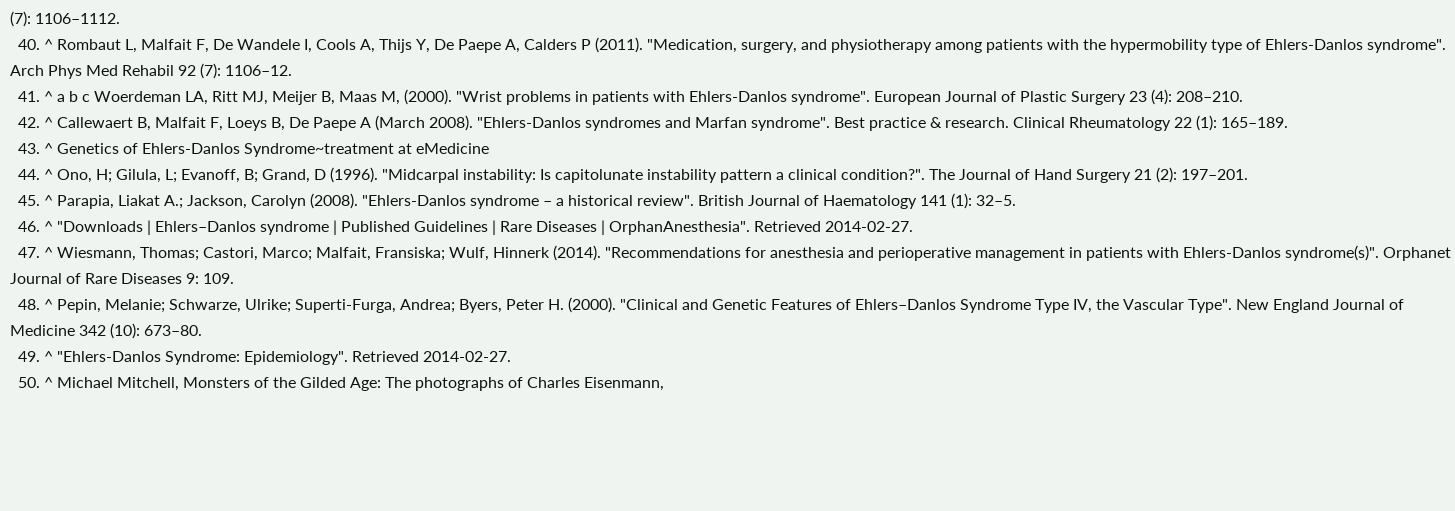(7): 1106–1112.
  40. ^ Rombaut L, Malfait F, De Wandele I, Cools A, Thijs Y, De Paepe A, Calders P (2011). "Medication, surgery, and physiotherapy among patients with the hypermobility type of Ehlers-Danlos syndrome". Arch Phys Med Rehabil 92 (7): 1106–12.
  41. ^ a b c Woerdeman LA, Ritt MJ, Meijer B, Maas M, (2000). "Wrist problems in patients with Ehlers-Danlos syndrome". European Journal of Plastic Surgery 23 (4): 208–210.
  42. ^ Callewaert B, Malfait F, Loeys B, De Paepe A (March 2008). "Ehlers-Danlos syndromes and Marfan syndrome". Best practice & research. Clinical Rheumatology 22 (1): 165–189.
  43. ^ Genetics of Ehlers-Danlos Syndrome~treatment at eMedicine
  44. ^ Ono, H; Gilula, L; Evanoff, B; Grand, D (1996). "Midcarpal instability: Is capitolunate instability pattern a clinical condition?". The Journal of Hand Surgery 21 (2): 197–201.
  45. ^ Parapia, Liakat A.; Jackson, Carolyn (2008). "Ehlers-Danlos syndrome – a historical review". British Journal of Haematology 141 (1): 32–5.
  46. ^ "Downloads | Ehlers–Danlos syndrome | Published Guidelines | Rare Diseases | OrphanAnesthesia". Retrieved 2014-02-27.
  47. ^ Wiesmann, Thomas; Castori, Marco; Malfait, Fransiska; Wulf, Hinnerk (2014). "Recommendations for anesthesia and perioperative management in patients with Ehlers-Danlos syndrome(s)". Orphanet Journal of Rare Diseases 9: 109.
  48. ^ Pepin, Melanie; Schwarze, Ulrike; Superti-Furga, Andrea; Byers, Peter H. (2000). "Clinical and Genetic Features of Ehlers–Danlos Syndrome Type IV, the Vascular Type". New England Journal of Medicine 342 (10): 673–80.
  49. ^ "Ehlers-Danlos Syndrome: Epidemiology". Retrieved 2014-02-27.
  50. ^ Michael Mitchell, Monsters of the Gilded Age: The photographs of Charles Eisenmann,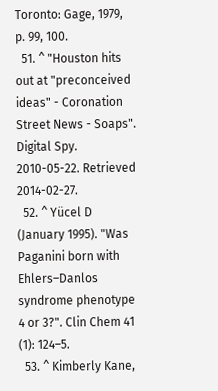Toronto: Gage, 1979, p. 99, 100.
  51. ^ "Houston hits out at "preconceived ideas" - Coronation Street News - Soaps". Digital Spy. 2010-05-22. Retrieved 2014-02-27.
  52. ^ Yücel D (January 1995). "Was Paganini born with Ehlers–Danlos syndrome phenotype 4 or 3?". Clin Chem 41 (1): 124–5.
  53. ^ Kimberly Kane,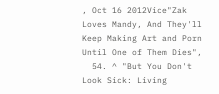, Oct 16 2012Vice"Zak Loves Mandy, And They'll Keep Making Art and Porn Until One of Them Dies",
  54. ^ "But You Don't Look Sick: Living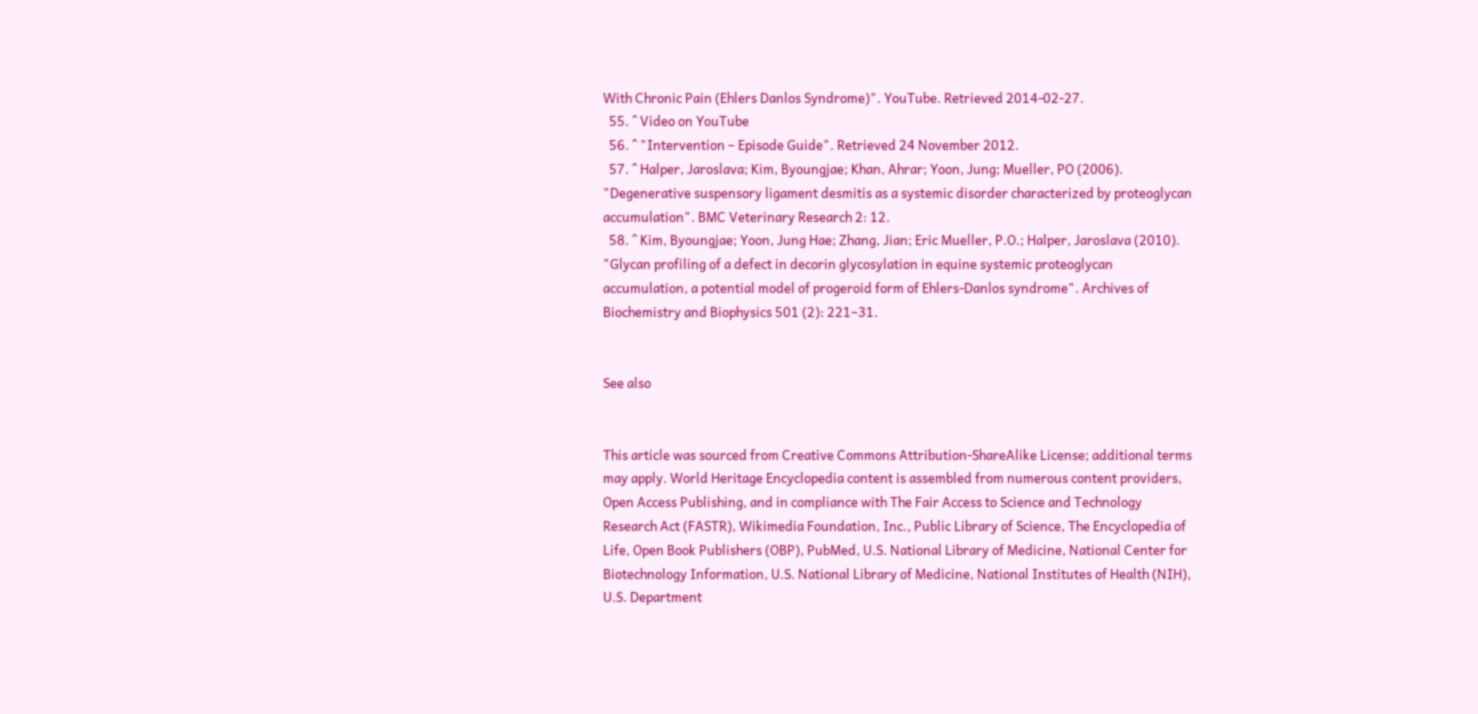With Chronic Pain (Ehlers Danlos Syndrome)". YouTube. Retrieved 2014-02-27.
  55. ^ Video on YouTube
  56. ^ "Intervention – Episode Guide". Retrieved 24 November 2012.
  57. ^ Halper, Jaroslava; Kim, Byoungjae; Khan, Ahrar; Yoon, Jung; Mueller, PO (2006). "Degenerative suspensory ligament desmitis as a systemic disorder characterized by proteoglycan accumulation". BMC Veterinary Research 2: 12.
  58. ^ Kim, Byoungjae; Yoon, Jung Hae; Zhang, Jian; Eric Mueller, P.O.; Halper, Jaroslava (2010). "Glycan profiling of a defect in decorin glycosylation in equine systemic proteoglycan accumulation, a potential model of progeroid form of Ehlers-Danlos syndrome". Archives of Biochemistry and Biophysics 501 (2): 221–31.


See also


This article was sourced from Creative Commons Attribution-ShareAlike License; additional terms may apply. World Heritage Encyclopedia content is assembled from numerous content providers, Open Access Publishing, and in compliance with The Fair Access to Science and Technology Research Act (FASTR), Wikimedia Foundation, Inc., Public Library of Science, The Encyclopedia of Life, Open Book Publishers (OBP), PubMed, U.S. National Library of Medicine, National Center for Biotechnology Information, U.S. National Library of Medicine, National Institutes of Health (NIH), U.S. Department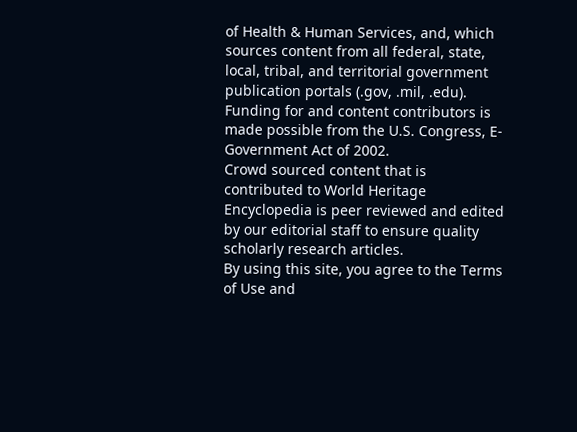of Health & Human Services, and, which sources content from all federal, state, local, tribal, and territorial government publication portals (.gov, .mil, .edu). Funding for and content contributors is made possible from the U.S. Congress, E-Government Act of 2002.
Crowd sourced content that is contributed to World Heritage Encyclopedia is peer reviewed and edited by our editorial staff to ensure quality scholarly research articles.
By using this site, you agree to the Terms of Use and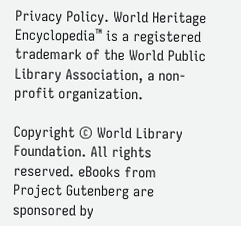Privacy Policy. World Heritage Encyclopedia™ is a registered trademark of the World Public Library Association, a non-profit organization.

Copyright © World Library Foundation. All rights reserved. eBooks from Project Gutenberg are sponsored by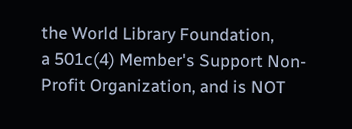the World Library Foundation,
a 501c(4) Member's Support Non-Profit Organization, and is NOT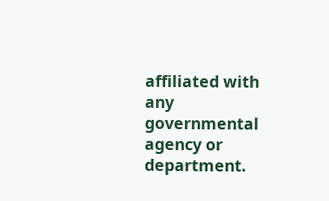affiliated with any governmental agency or department.